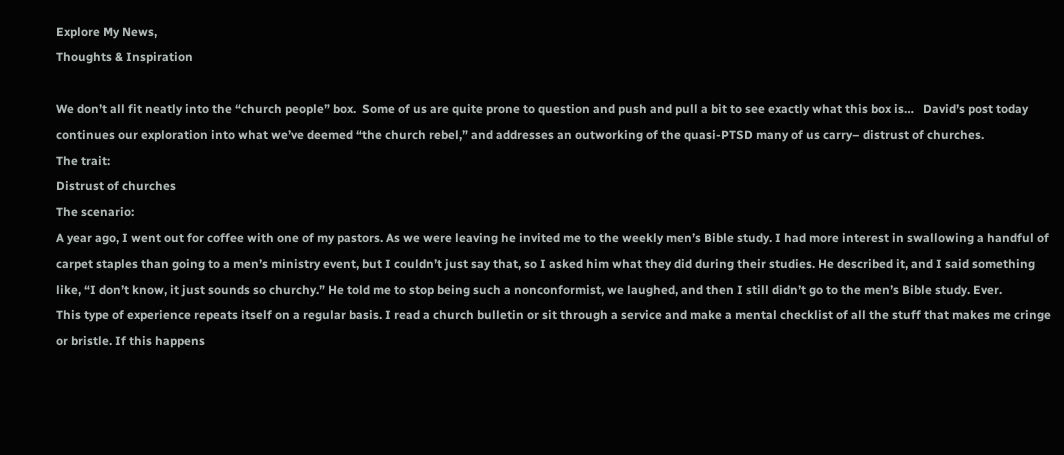Explore My News,
Thoughts & Inspiration

We don’t all fit neatly into the “church people” box.  Some of us are quite prone to question and push and pull a bit to see exactly what this box is…   David’s post today continues our exploration into what we’ve deemed “the church rebel,” and addresses an outworking of the quasi-PTSD many of us carry– distrust of churches.
The trait:
Distrust of churches
The scenario:
A year ago, I went out for coffee with one of my pastors. As we were leaving he invited me to the weekly men’s Bible study. I had more interest in swallowing a handful of carpet staples than going to a men’s ministry event, but I couldn’t just say that, so I asked him what they did during their studies. He described it, and I said something like, “I don’t know, it just sounds so churchy.” He told me to stop being such a nonconformist, we laughed, and then I still didn’t go to the men’s Bible study. Ever.
This type of experience repeats itself on a regular basis. I read a church bulletin or sit through a service and make a mental checklist of all the stuff that makes me cringe or bristle. If this happens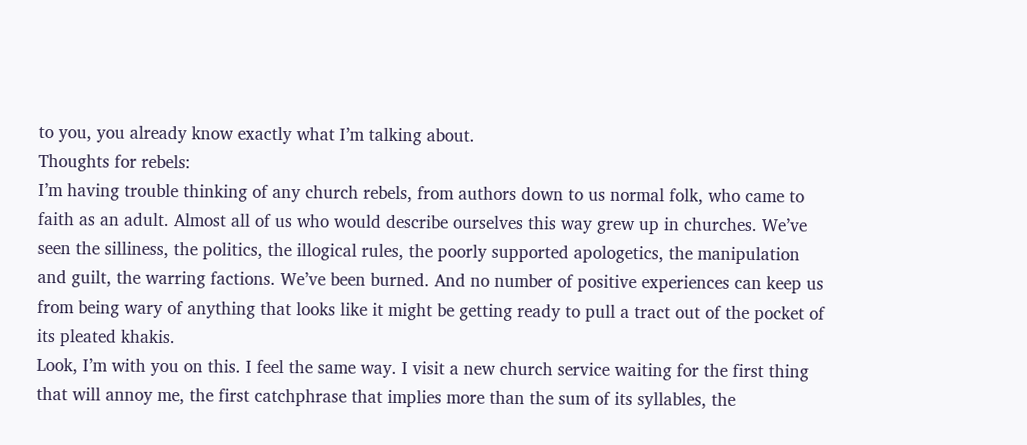to you, you already know exactly what I’m talking about.
Thoughts for rebels:
I’m having trouble thinking of any church rebels, from authors down to us normal folk, who came to faith as an adult. Almost all of us who would describe ourselves this way grew up in churches. We’ve seen the silliness, the politics, the illogical rules, the poorly supported apologetics, the manipulation and guilt, the warring factions. We’ve been burned. And no number of positive experiences can keep us from being wary of anything that looks like it might be getting ready to pull a tract out of the pocket of its pleated khakis.
Look, I’m with you on this. I feel the same way. I visit a new church service waiting for the first thing that will annoy me, the first catchphrase that implies more than the sum of its syllables, the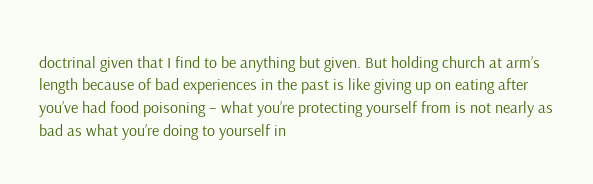doctrinal given that I find to be anything but given. But holding church at arm’s length because of bad experiences in the past is like giving up on eating after you’ve had food poisoning – what you’re protecting yourself from is not nearly as bad as what you’re doing to yourself in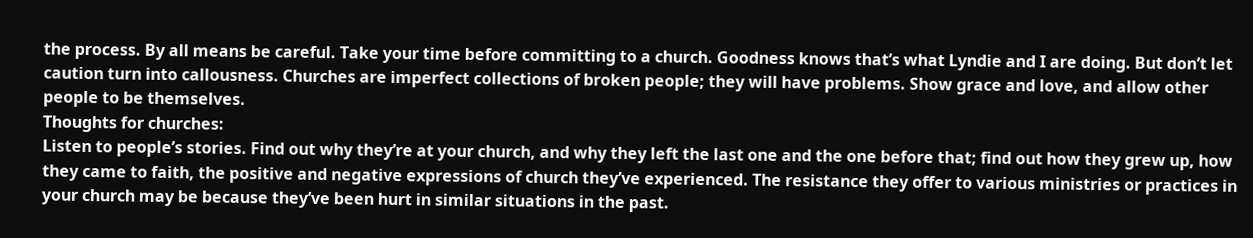the process. By all means be careful. Take your time before committing to a church. Goodness knows that’s what Lyndie and I are doing. But don’t let caution turn into callousness. Churches are imperfect collections of broken people; they will have problems. Show grace and love, and allow other people to be themselves.
Thoughts for churches:
Listen to people’s stories. Find out why they’re at your church, and why they left the last one and the one before that; find out how they grew up, how they came to faith, the positive and negative expressions of church they’ve experienced. The resistance they offer to various ministries or practices in your church may be because they’ve been hurt in similar situations in the past.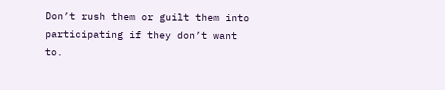Don’t rush them or guilt them into participating if they don’t want to.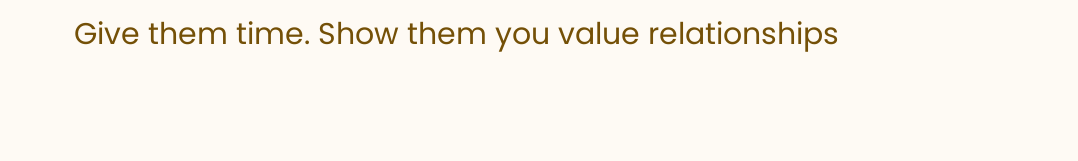Give them time. Show them you value relationships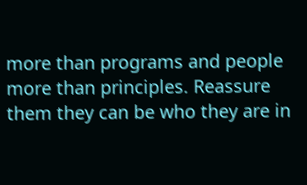more than programs and people more than principles. Reassure them they can be who they are in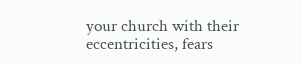your church with their eccentricities, fears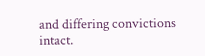and differing convictions intact.